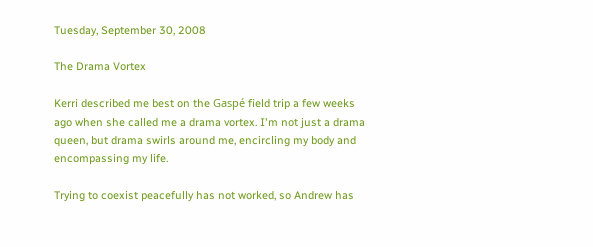Tuesday, September 30, 2008

The Drama Vortex

Kerri described me best on the Gaspé field trip a few weeks ago when she called me a drama vortex. I'm not just a drama queen, but drama swirls around me, encircling my body and encompassing my life.

Trying to coexist peacefully has not worked, so Andrew has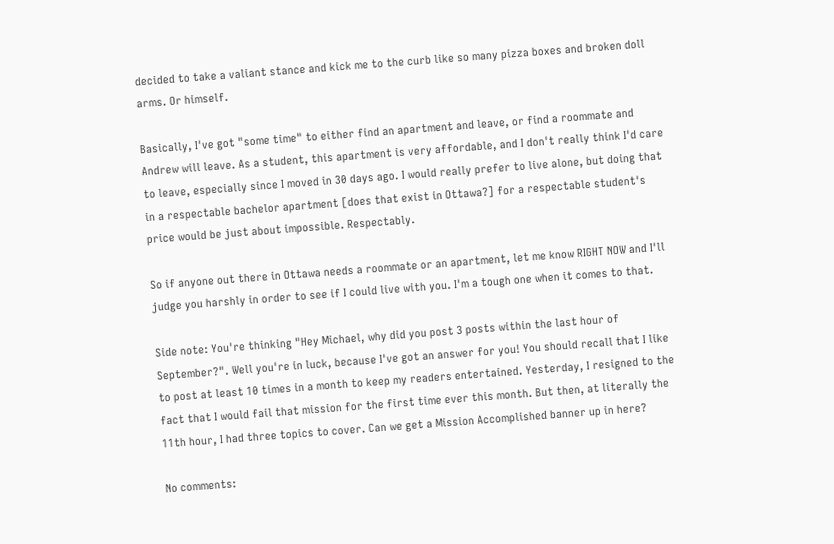decided to take a valiant stance and kick me to the curb like so many pizza boxes and broken doll arms. Or himself.

Basically, I've got "some time" to either find an apartment and leave, or find a roommate and Andrew will leave. As a student, this apartment is very affordable, and I don't really think I'd care to leave, especially since I moved in 30 days ago. I would really prefer to live alone, but doing that in a respectable bachelor apartment [does that exist in Ottawa?] for a respectable student's price would be just about impossible. Respectably.

So if anyone out there in Ottawa needs a roommate or an apartment, let me know RIGHT NOW and I'll judge you harshly in order to see if I could live with you. I'm a tough one when it comes to that.

Side note: You're thinking "Hey Michael, why did you post 3 posts within the last hour of September?". Well you're in luck, because I've got an answer for you! You should recall that I like to post at least 10 times in a month to keep my readers entertained. Yesterday, I resigned to the fact that I would fail that mission for the first time ever this month. But then, at literally the 11th hour, I had three topics to cover. Can we get a Mission Accomplished banner up in here?

No comments: